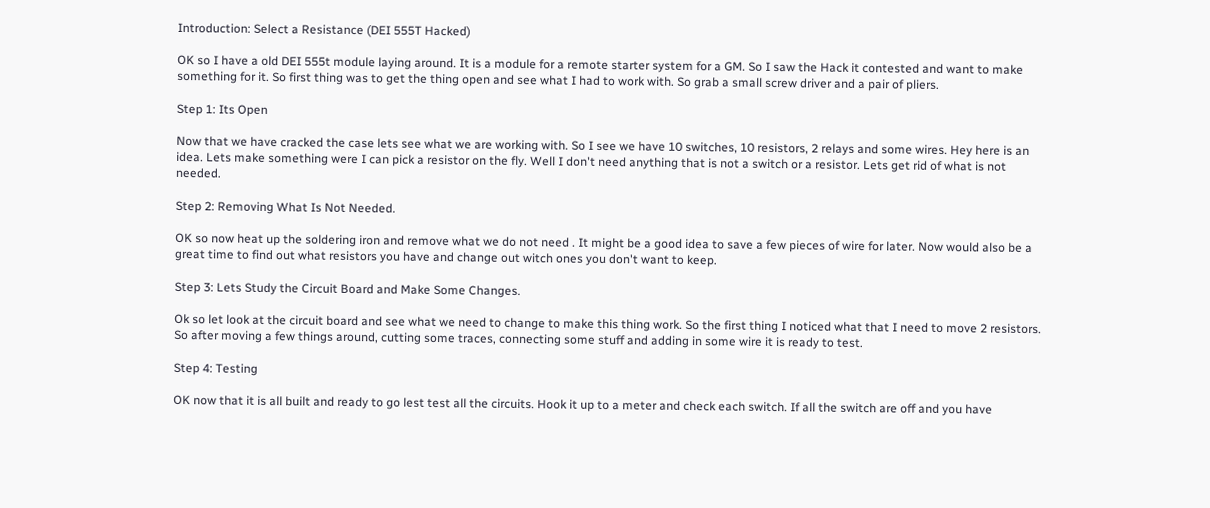Introduction: Select a Resistance (DEI 555T Hacked)

OK so I have a old DEI 555t module laying around. It is a module for a remote starter system for a GM. So I saw the Hack it contested and want to make something for it. So first thing was to get the thing open and see what I had to work with. So grab a small screw driver and a pair of pliers.

Step 1: Its Open

Now that we have cracked the case lets see what we are working with. So I see we have 10 switches, 10 resistors, 2 relays and some wires. Hey here is an idea. Lets make something were I can pick a resistor on the fly. Well I don't need anything that is not a switch or a resistor. Lets get rid of what is not needed.

Step 2: Removing What Is Not Needed.

OK so now heat up the soldering iron and remove what we do not need . It might be a good idea to save a few pieces of wire for later. Now would also be a great time to find out what resistors you have and change out witch ones you don't want to keep.

Step 3: Lets Study the Circuit Board and Make Some Changes.

Ok so let look at the circuit board and see what we need to change to make this thing work. So the first thing I noticed what that I need to move 2 resistors. So after moving a few things around, cutting some traces, connecting some stuff and adding in some wire it is ready to test.

Step 4: Testing

OK now that it is all built and ready to go lest test all the circuits. Hook it up to a meter and check each switch. If all the switch are off and you have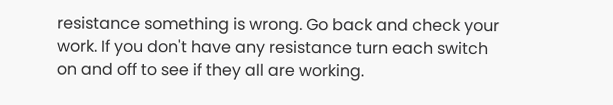resistance something is wrong. Go back and check your work. If you don't have any resistance turn each switch on and off to see if they all are working.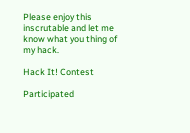Please enjoy this inscrutable and let me know what you thing of my hack.

Hack It! Contest

Participated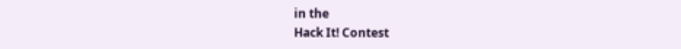in the
Hack It! Contest